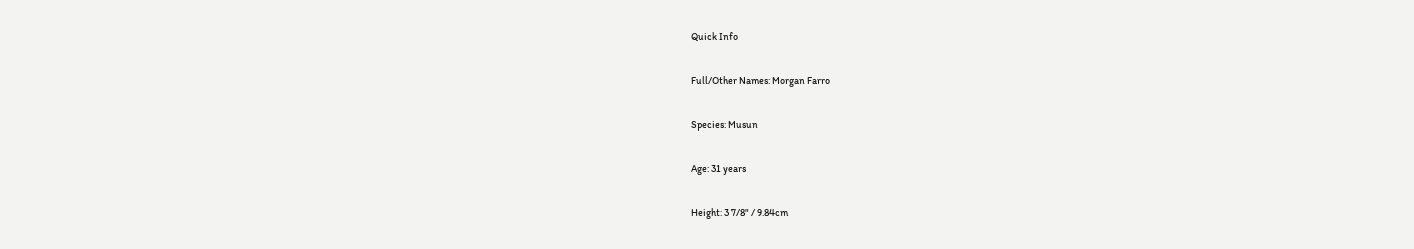Quick Info

Full/Other Names: Morgan Farro

Species: Musun

Age: 31 years

Height: 3 7/8" / 9.84cm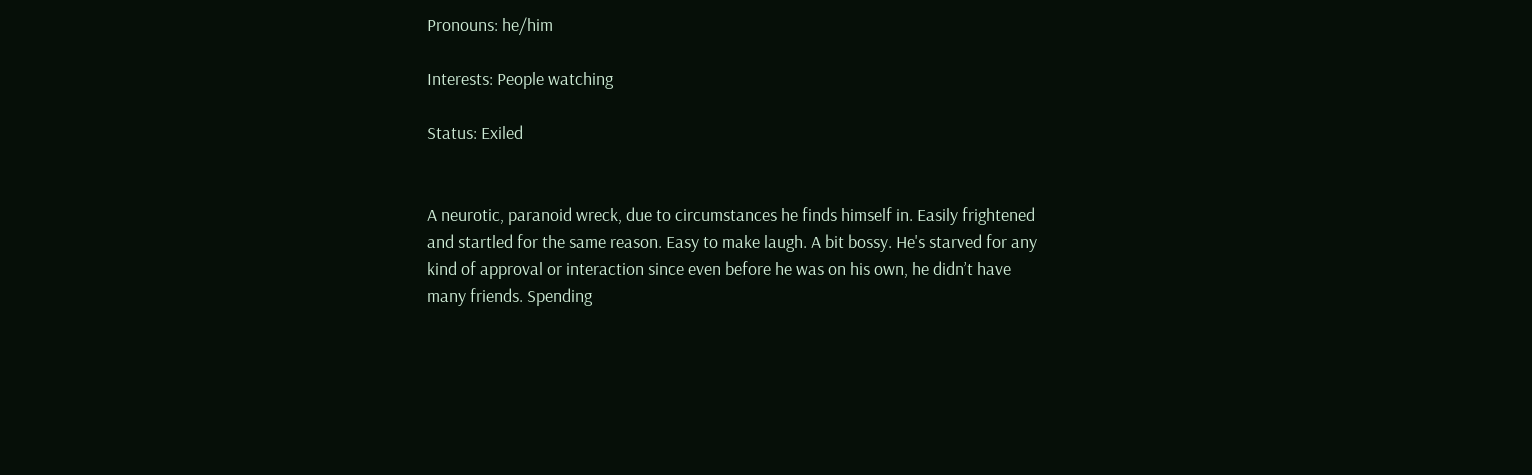Pronouns: he/him

Interests: People watching

Status: Exiled


A neurotic, paranoid wreck, due to circumstances he finds himself in. Easily frightened and startled for the same reason. Easy to make laugh. A bit bossy. He's starved for any kind of approval or interaction since even before he was on his own, he didn’t have many friends. Spending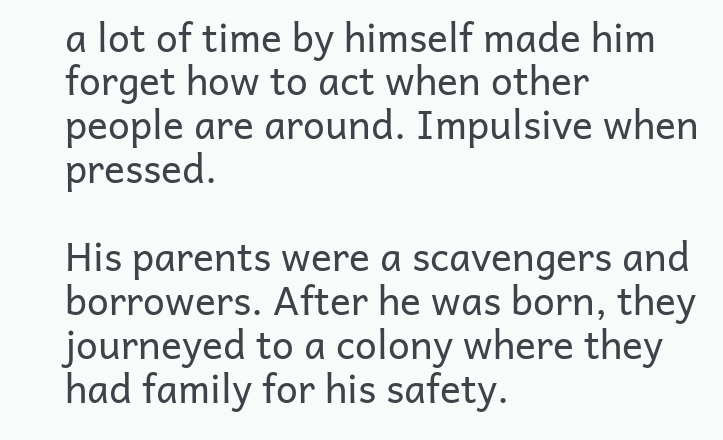a lot of time by himself made him forget how to act when other people are around. Impulsive when pressed.

His parents were a scavengers and borrowers. After he was born, they journeyed to a colony where they had family for his safety.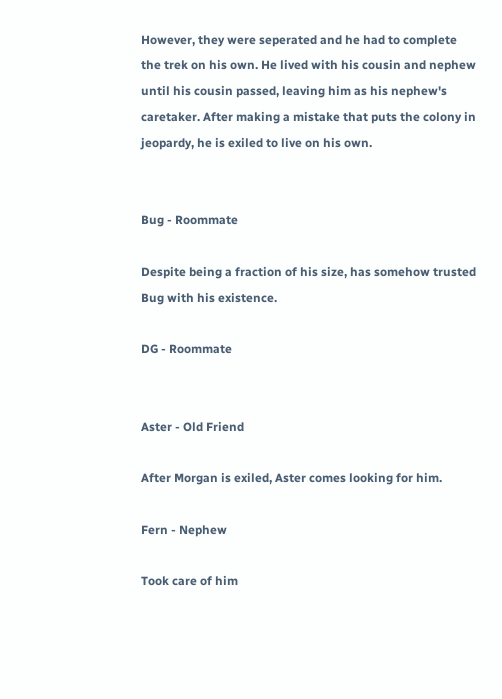However, they were seperated and he had to complete the trek on his own. He lived with his cousin and nephew until his cousin passed, leaving him as his nephew's caretaker. After making a mistake that puts the colony in jeopardy, he is exiled to live on his own.


Bug - Roommate

Despite being a fraction of his size, has somehow trusted Bug with his existence.

DG - Roommate


Aster - Old Friend

After Morgan is exiled, Aster comes looking for him.

Fern - Nephew

Took care of him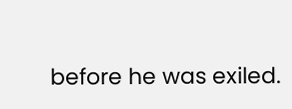before he was exiled.